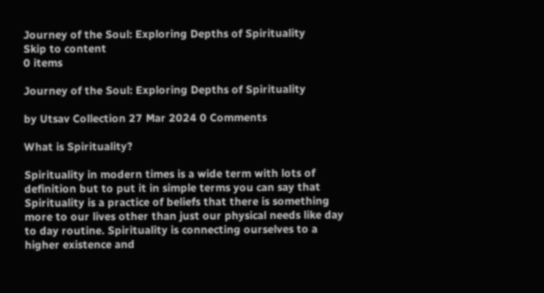Journey of the Soul: Exploring Depths of Spirituality
Skip to content
0 items

Journey of the Soul: Exploring Depths of Spirituality

by Utsav Collection 27 Mar 2024 0 Comments

What is Spirituality?

Spirituality in modern times is a wide term with lots of definition but to put it in simple terms you can say that Spirituality is a practice of beliefs that there is something more to our lives other than just our physical needs like day to day routine. Spirituality is connecting ourselves to a higher existence and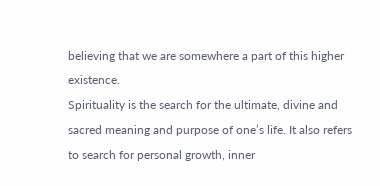believing that we are somewhere a part of this higher existence.
Spirituality is the search for the ultimate, divine and sacred meaning and purpose of one’s life. It also refers to search for personal growth, inner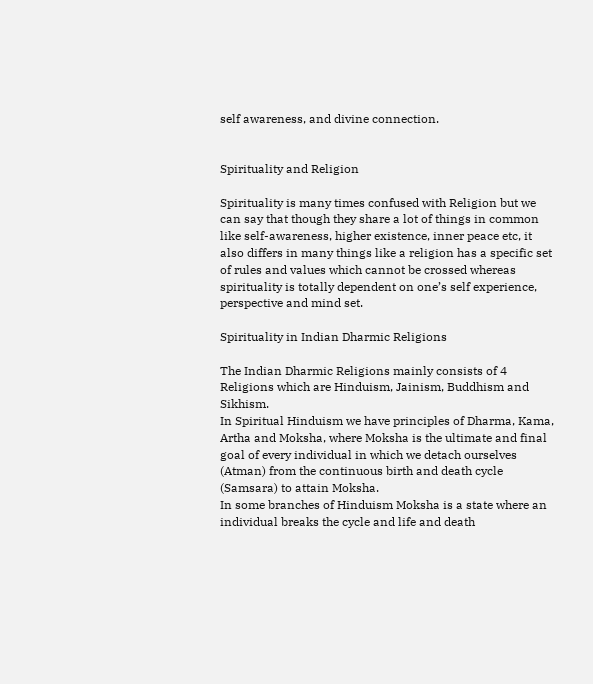self awareness, and divine connection.


Spirituality and Religion

Spirituality is many times confused with Religion but we can say that though they share a lot of things in common like self-awareness, higher existence, inner peace etc, it also differs in many things like a religion has a specific set of rules and values which cannot be crossed whereas spirituality is totally dependent on one’s self experience, perspective and mind set.

Spirituality in Indian Dharmic Religions

The Indian Dharmic Religions mainly consists of 4 Religions which are Hinduism, Jainism, Buddhism and Sikhism.
In Spiritual Hinduism we have principles of Dharma, Kama, Artha and Moksha, where Moksha is the ultimate and final goal of every individual in which we detach ourselves (Atman) from the continuous birth and death cycle (Samsara) to attain Moksha.
In some branches of Hinduism Moksha is a state where an individual breaks the cycle and life and death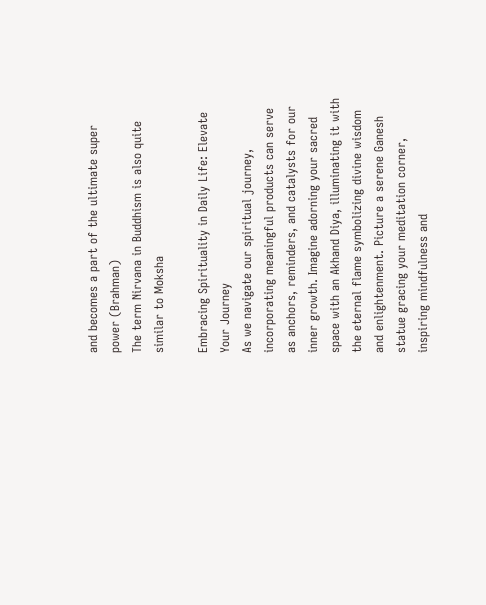and becomes a part of the ultimate super power (Brahman)
The term Nirvana in Buddhism is also quite similar to Moksha

Embracing Spirituality in Daily Life: Elevate Your Journey
As we navigate our spiritual journey, incorporating meaningful products can serve as anchors, reminders, and catalysts for our inner growth. Imagine adorning your sacred space with an Akhand Diya, illuminating it with the eternal flame symbolizing divine wisdom and enlightenment. Picture a serene Ganesh statue gracing your meditation corner, inspiring mindfulness and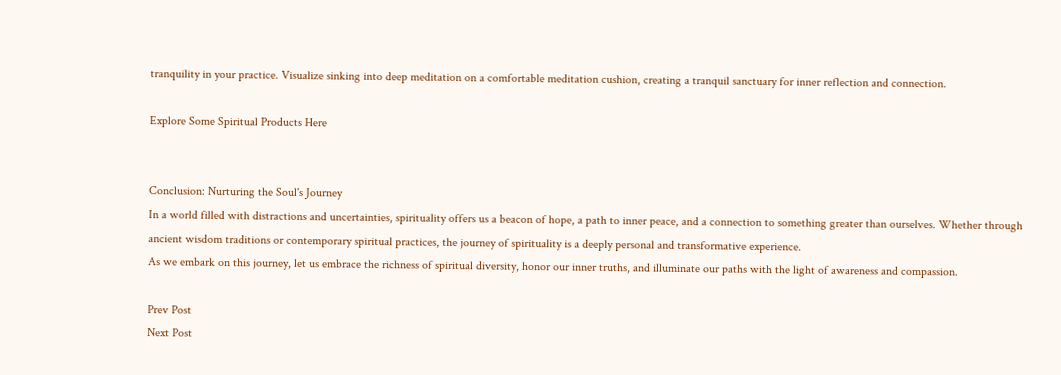tranquility in your practice. Visualize sinking into deep meditation on a comfortable meditation cushion, creating a tranquil sanctuary for inner reflection and connection.

Explore Some Spiritual Products Here


Conclusion: Nurturing the Soul's Journey
In a world filled with distractions and uncertainties, spirituality offers us a beacon of hope, a path to inner peace, and a connection to something greater than ourselves. Whether through ancient wisdom traditions or contemporary spiritual practices, the journey of spirituality is a deeply personal and transformative experience.
As we embark on this journey, let us embrace the richness of spiritual diversity, honor our inner truths, and illuminate our paths with the light of awareness and compassion.

Prev Post
Next Post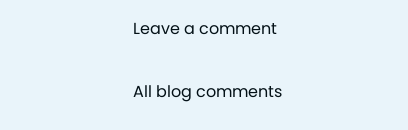Leave a comment

All blog comments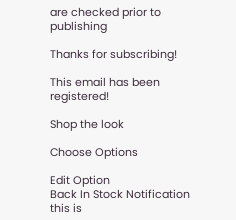are checked prior to publishing

Thanks for subscribing!

This email has been registered!

Shop the look

Choose Options

Edit Option
Back In Stock Notification
this is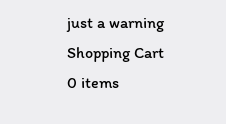just a warning
Shopping Cart
0 items